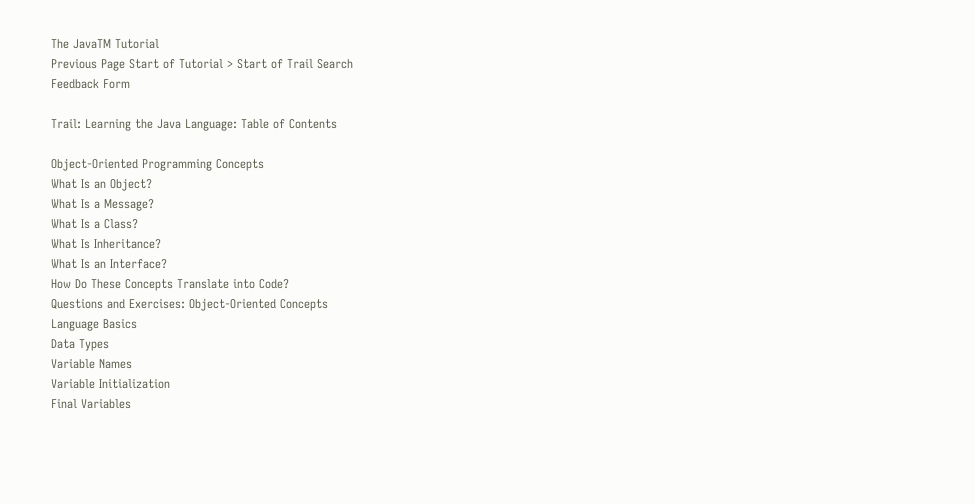The JavaTM Tutorial
Previous Page Start of Tutorial > Start of Trail Search
Feedback Form

Trail: Learning the Java Language: Table of Contents

Object-Oriented Programming Concepts
What Is an Object?
What Is a Message?
What Is a Class?
What Is Inheritance?
What Is an Interface?
How Do These Concepts Translate into Code?
Questions and Exercises: Object-Oriented Concepts
Language Basics
Data Types
Variable Names
Variable Initialization
Final Variables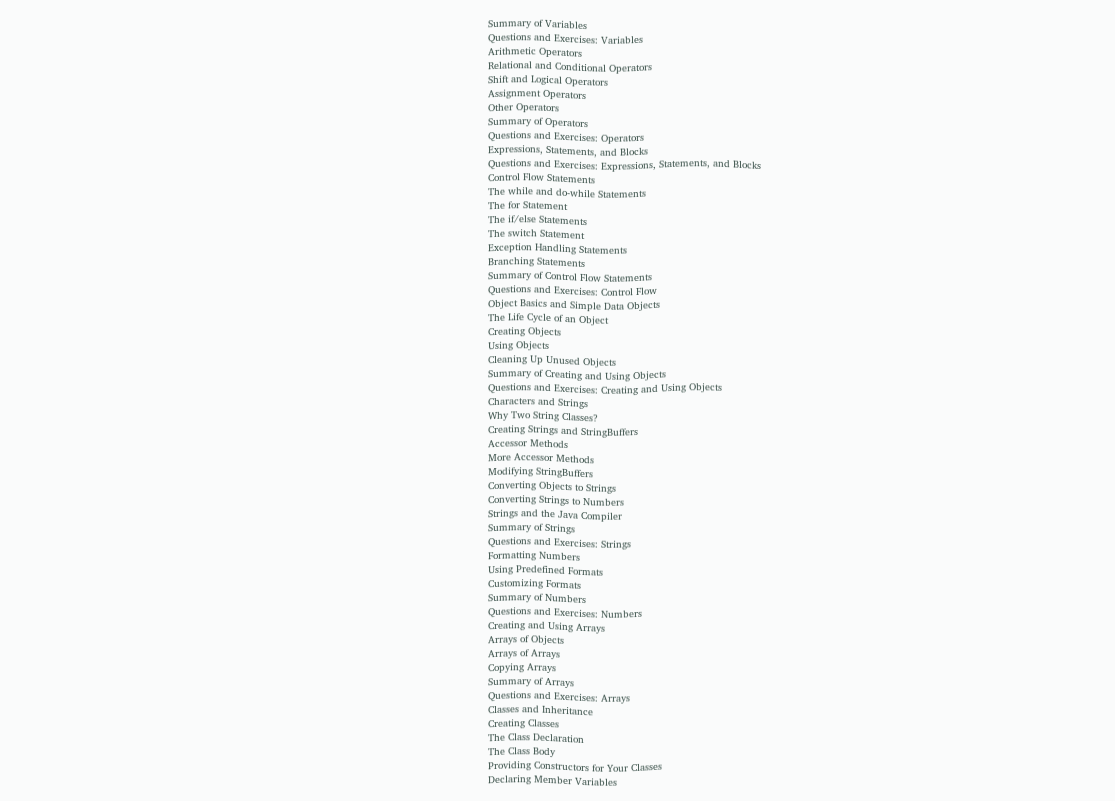Summary of Variables
Questions and Exercises: Variables
Arithmetic Operators
Relational and Conditional Operators
Shift and Logical Operators
Assignment Operators
Other Operators
Summary of Operators
Questions and Exercises: Operators
Expressions, Statements, and Blocks
Questions and Exercises: Expressions, Statements, and Blocks
Control Flow Statements
The while and do-while Statements
The for Statement
The if/else Statements
The switch Statement
Exception Handling Statements
Branching Statements
Summary of Control Flow Statements
Questions and Exercises: Control Flow
Object Basics and Simple Data Objects
The Life Cycle of an Object
Creating Objects
Using Objects
Cleaning Up Unused Objects
Summary of Creating and Using Objects
Questions and Exercises: Creating and Using Objects
Characters and Strings
Why Two String Classes?
Creating Strings and StringBuffers
Accessor Methods
More Accessor Methods
Modifying StringBuffers
Converting Objects to Strings
Converting Strings to Numbers
Strings and the Java Compiler
Summary of Strings
Questions and Exercises: Strings
Formatting Numbers
Using Predefined Formats
Customizing Formats
Summary of Numbers
Questions and Exercises: Numbers
Creating and Using Arrays
Arrays of Objects
Arrays of Arrays
Copying Arrays
Summary of Arrays
Questions and Exercises: Arrays
Classes and Inheritance
Creating Classes
The Class Declaration
The Class Body
Providing Constructors for Your Classes
Declaring Member Variables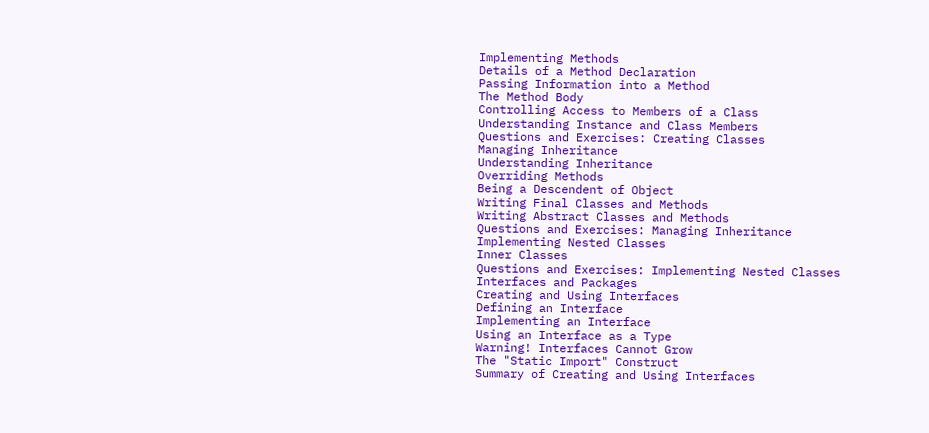Implementing Methods
Details of a Method Declaration
Passing Information into a Method
The Method Body
Controlling Access to Members of a Class
Understanding Instance and Class Members
Questions and Exercises: Creating Classes
Managing Inheritance
Understanding Inheritance
Overriding Methods
Being a Descendent of Object
Writing Final Classes and Methods
Writing Abstract Classes and Methods
Questions and Exercises: Managing Inheritance
Implementing Nested Classes
Inner Classes
Questions and Exercises: Implementing Nested Classes
Interfaces and Packages
Creating and Using Interfaces
Defining an Interface
Implementing an Interface
Using an Interface as a Type
Warning! Interfaces Cannot Grow
The "Static Import" Construct
Summary of Creating and Using Interfaces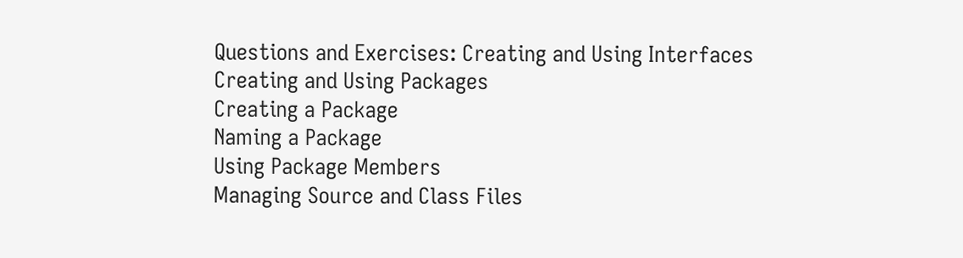Questions and Exercises: Creating and Using Interfaces
Creating and Using Packages
Creating a Package
Naming a Package
Using Package Members
Managing Source and Class Files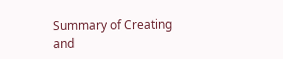Summary of Creating and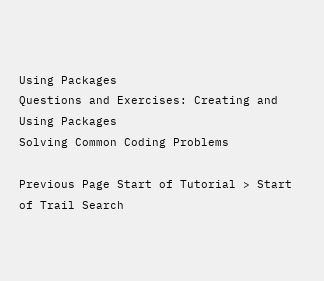Using Packages
Questions and Exercises: Creating and Using Packages
Solving Common Coding Problems

Previous Page Start of Tutorial > Start of Trail Search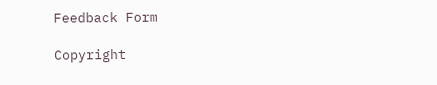Feedback Form

Copyright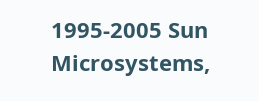1995-2005 Sun Microsystems,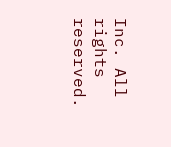Inc. All rights reserved.